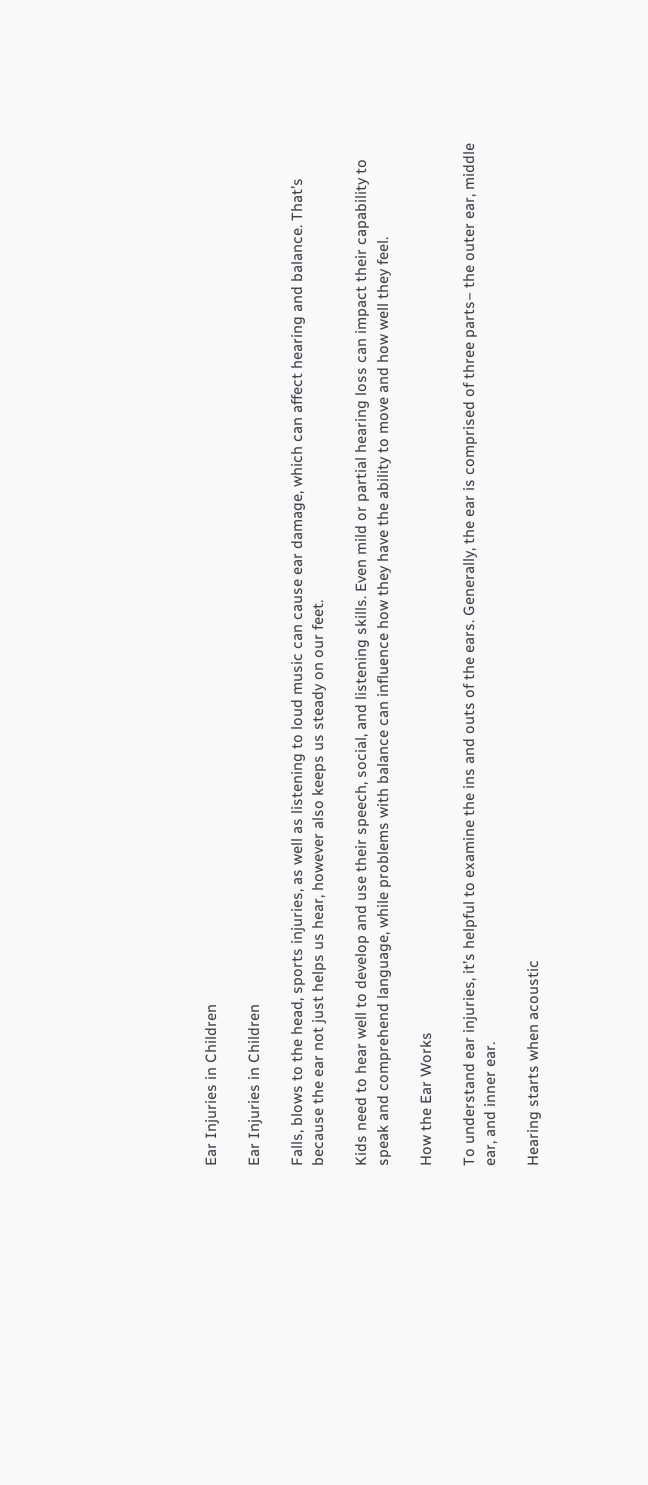Ear Injuries in Children

Ear Injuries in Children

Falls, blows to the head, sports injuries, as well as listening to loud music can cause ear damage, which can affect hearing and balance. That’s because the ear not just helps us hear, however also keeps us steady on our feet.

Kids need to hear well to develop and use their speech, social, and listening skills. Even mild or partial hearing loss can impact their capability to speak and comprehend language, while problems with balance can influence how they have the ability to move and how well they feel.

How the Ear Works

To understand ear injuries, it’s helpful to examine the ins and outs of the ears. Generally, the ear is comprised of three parts– the outer ear, middle ear, and inner ear.

Hearing starts when acoustic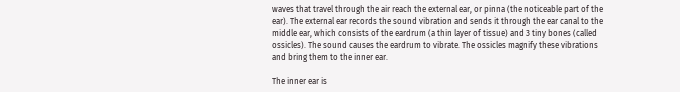waves that travel through the air reach the external ear, or pinna (the noticeable part of the ear). The external ear records the sound vibration and sends it through the ear canal to the middle ear, which consists of the eardrum (a thin layer of tissue) and 3 tiny bones (called ossicles). The sound causes the eardrum to vibrate. The ossicles magnify these vibrations and bring them to the inner ear.

The inner ear is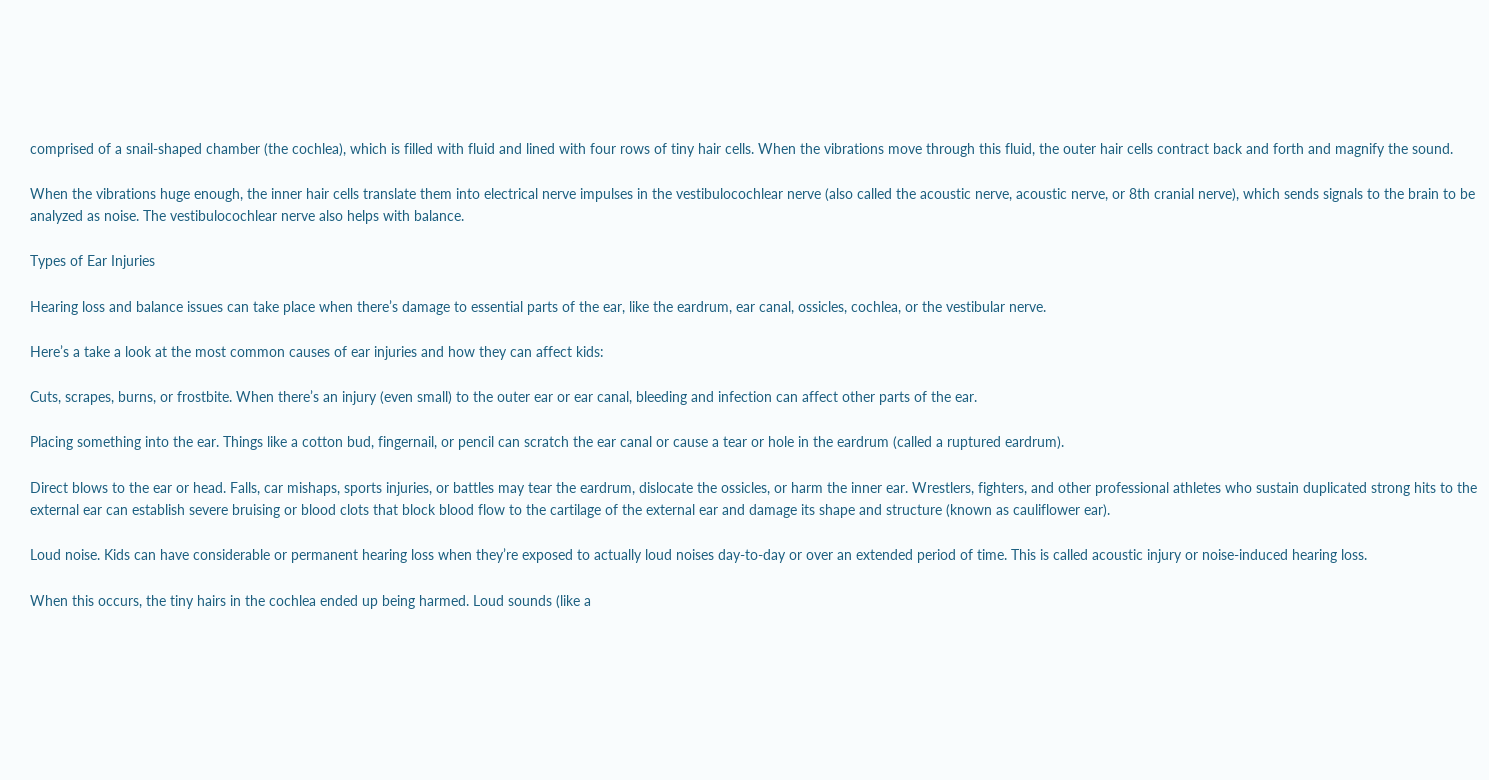comprised of a snail-shaped chamber (the cochlea), which is filled with fluid and lined with four rows of tiny hair cells. When the vibrations move through this fluid, the outer hair cells contract back and forth and magnify the sound.

When the vibrations huge enough, the inner hair cells translate them into electrical nerve impulses in the vestibulocochlear nerve (also called the acoustic nerve, acoustic nerve, or 8th cranial nerve), which sends signals to the brain to be analyzed as noise. The vestibulocochlear nerve also helps with balance.

Types of Ear Injuries

Hearing loss and balance issues can take place when there’s damage to essential parts of the ear, like the eardrum, ear canal, ossicles, cochlea, or the vestibular nerve.

Here’s a take a look at the most common causes of ear injuries and how they can affect kids:

Cuts, scrapes, burns, or frostbite. When there’s an injury (even small) to the outer ear or ear canal, bleeding and infection can affect other parts of the ear.

Placing something into the ear. Things like a cotton bud, fingernail, or pencil can scratch the ear canal or cause a tear or hole in the eardrum (called a ruptured eardrum).

Direct blows to the ear or head. Falls, car mishaps, sports injuries, or battles may tear the eardrum, dislocate the ossicles, or harm the inner ear. Wrestlers, fighters, and other professional athletes who sustain duplicated strong hits to the external ear can establish severe bruising or blood clots that block blood flow to the cartilage of the external ear and damage its shape and structure (known as cauliflower ear).

Loud noise. Kids can have considerable or permanent hearing loss when they’re exposed to actually loud noises day-to-day or over an extended period of time. This is called acoustic injury or noise-induced hearing loss.

When this occurs, the tiny hairs in the cochlea ended up being harmed. Loud sounds (like a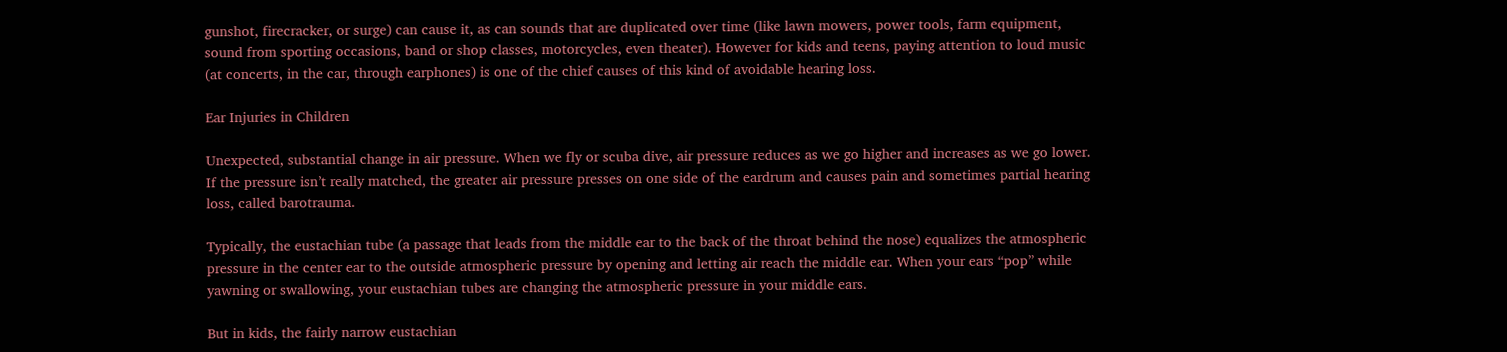gunshot, firecracker, or surge) can cause it, as can sounds that are duplicated over time (like lawn mowers, power tools, farm equipment, sound from sporting occasions, band or shop classes, motorcycles, even theater). However for kids and teens, paying attention to loud music (at concerts, in the car, through earphones) is one of the chief causes of this kind of avoidable hearing loss.

Ear Injuries in Children

Unexpected, substantial change in air pressure. When we fly or scuba dive, air pressure reduces as we go higher and increases as we go lower. If the pressure isn’t really matched, the greater air pressure presses on one side of the eardrum and causes pain and sometimes partial hearing loss, called barotrauma.

Typically, the eustachian tube (a passage that leads from the middle ear to the back of the throat behind the nose) equalizes the atmospheric pressure in the center ear to the outside atmospheric pressure by opening and letting air reach the middle ear. When your ears “pop” while yawning or swallowing, your eustachian tubes are changing the atmospheric pressure in your middle ears.

But in kids, the fairly narrow eustachian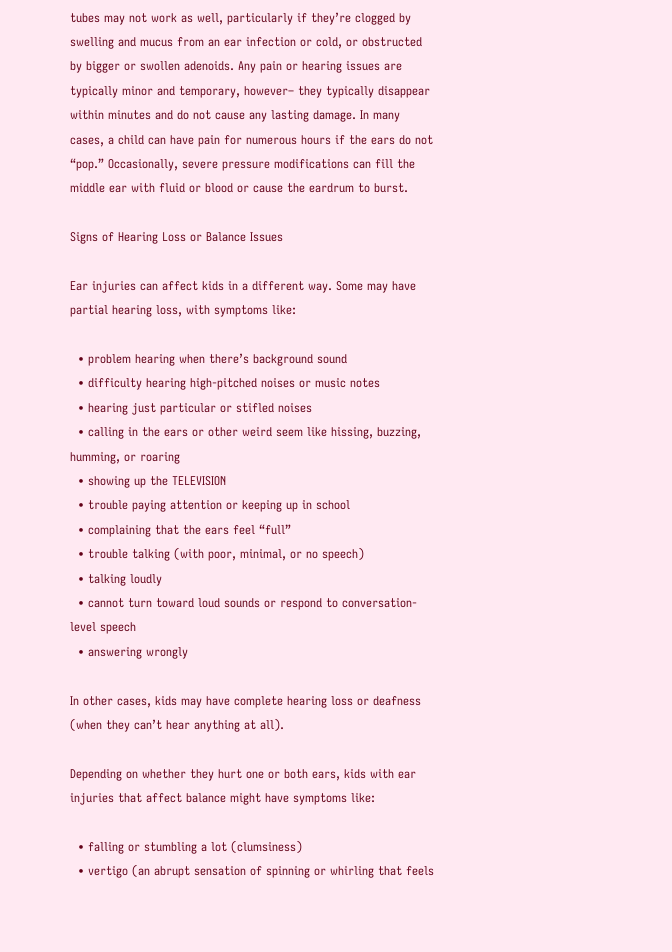tubes may not work as well, particularly if they’re clogged by swelling and mucus from an ear infection or cold, or obstructed by bigger or swollen adenoids. Any pain or hearing issues are typically minor and temporary, however– they typically disappear within minutes and do not cause any lasting damage. In many cases, a child can have pain for numerous hours if the ears do not “pop.” Occasionally, severe pressure modifications can fill the middle ear with fluid or blood or cause the eardrum to burst.

Signs of Hearing Loss or Balance Issues

Ear injuries can affect kids in a different way. Some may have partial hearing loss, with symptoms like:

  • problem hearing when there’s background sound
  • difficulty hearing high-pitched noises or music notes
  • hearing just particular or stifled noises
  • calling in the ears or other weird seem like hissing, buzzing, humming, or roaring
  • showing up the TELEVISION
  • trouble paying attention or keeping up in school
  • complaining that the ears feel “full”
  • trouble talking (with poor, minimal, or no speech)
  • talking loudly
  • cannot turn toward loud sounds or respond to conversation-level speech
  • answering wrongly

In other cases, kids may have complete hearing loss or deafness (when they can’t hear anything at all).

Depending on whether they hurt one or both ears, kids with ear injuries that affect balance might have symptoms like:

  • falling or stumbling a lot (clumsiness)
  • vertigo (an abrupt sensation of spinning or whirling that feels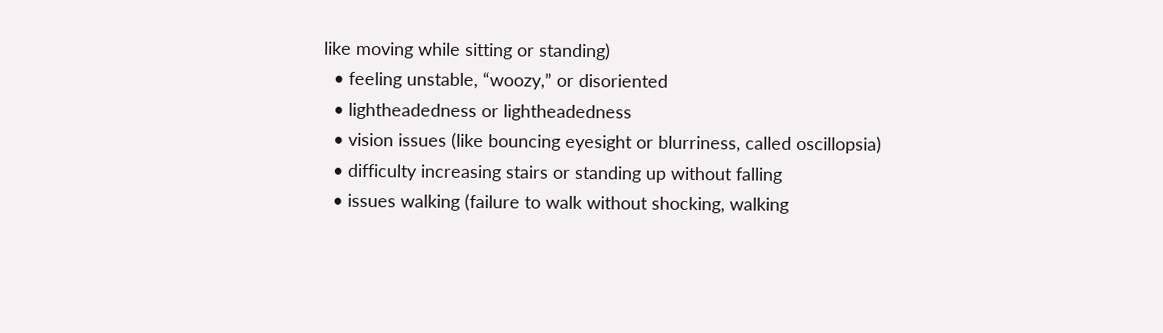like moving while sitting or standing)
  • feeling unstable, “woozy,” or disoriented
  • lightheadedness or lightheadedness
  • vision issues (like bouncing eyesight or blurriness, called oscillopsia)
  • difficulty increasing stairs or standing up without falling
  • issues walking (failure to walk without shocking, walking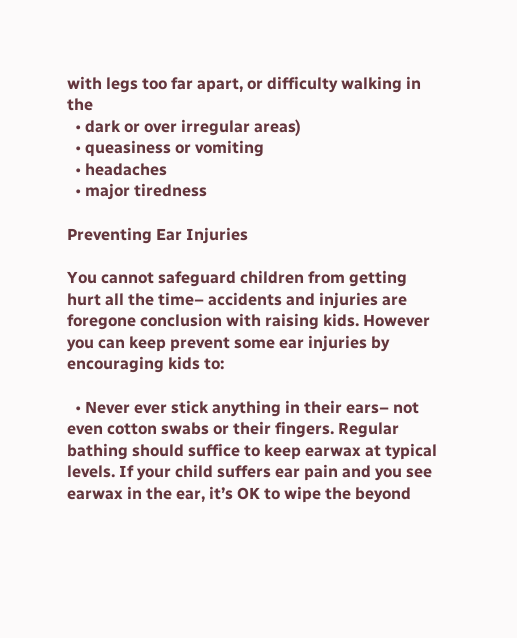with legs too far apart, or difficulty walking in the
  • dark or over irregular areas)
  • queasiness or vomiting
  • headaches
  • major tiredness

Preventing Ear Injuries

You cannot safeguard children from getting hurt all the time– accidents and injuries are foregone conclusion with raising kids. However you can keep prevent some ear injuries by encouraging kids to:

  • Never ever stick anything in their ears– not even cotton swabs or their fingers. Regular bathing should suffice to keep earwax at typical levels. If your child suffers ear pain and you see earwax in the ear, it’s OK to wipe the beyond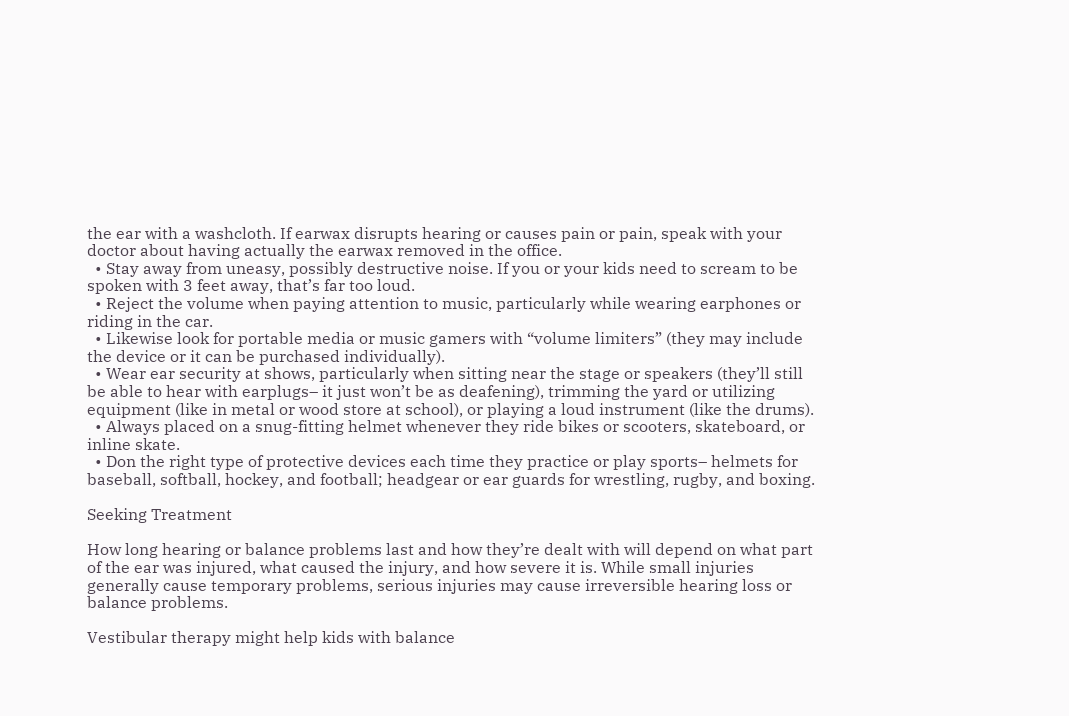the ear with a washcloth. If earwax disrupts hearing or causes pain or pain, speak with your doctor about having actually the earwax removed in the office.
  • Stay away from uneasy, possibly destructive noise. If you or your kids need to scream to be spoken with 3 feet away, that’s far too loud.
  • Reject the volume when paying attention to music, particularly while wearing earphones or riding in the car.
  • Likewise look for portable media or music gamers with “volume limiters” (they may include the device or it can be purchased individually).
  • Wear ear security at shows, particularly when sitting near the stage or speakers (they’ll still be able to hear with earplugs– it just won’t be as deafening), trimming the yard or utilizing equipment (like in metal or wood store at school), or playing a loud instrument (like the drums).
  • Always placed on a snug-fitting helmet whenever they ride bikes or scooters, skateboard, or inline skate.
  • Don the right type of protective devices each time they practice or play sports– helmets for baseball, softball, hockey, and football; headgear or ear guards for wrestling, rugby, and boxing.

Seeking Treatment

How long hearing or balance problems last and how they’re dealt with will depend on what part of the ear was injured, what caused the injury, and how severe it is. While small injuries generally cause temporary problems, serious injuries may cause irreversible hearing loss or balance problems.

Vestibular therapy might help kids with balance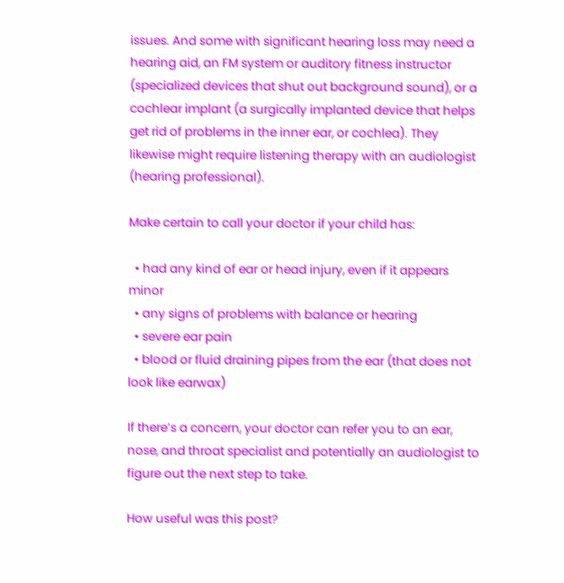issues. And some with significant hearing loss may need a hearing aid, an FM system or auditory fitness instructor (specialized devices that shut out background sound), or a cochlear implant (a surgically implanted device that helps get rid of problems in the inner ear, or cochlea). They likewise might require listening therapy with an audiologist (hearing professional).

Make certain to call your doctor if your child has:

  • had any kind of ear or head injury, even if it appears minor
  • any signs of problems with balance or hearing
  • severe ear pain
  • blood or fluid draining pipes from the ear (that does not look like earwax)

If there’s a concern, your doctor can refer you to an ear, nose, and throat specialist and potentially an audiologist to figure out the next step to take.

How useful was this post?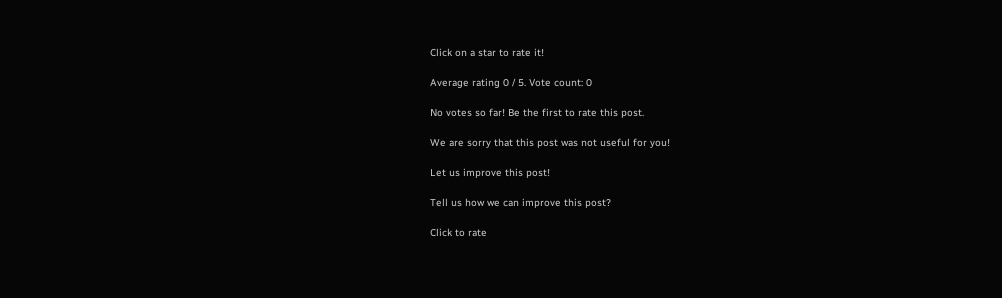Click on a star to rate it!

Average rating 0 / 5. Vote count: 0

No votes so far! Be the first to rate this post.

We are sorry that this post was not useful for you!

Let us improve this post!

Tell us how we can improve this post?

Click to rate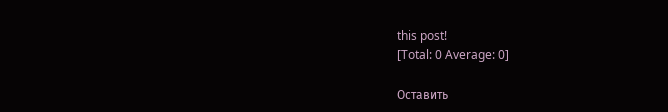this post!
[Total: 0 Average: 0]

Оставить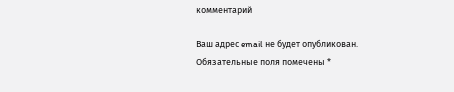комментарий

Ваш адрес email не будет опубликован. Обязательные поля помечены *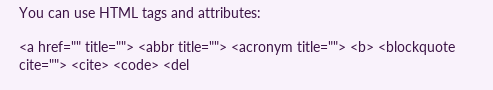You can use HTML tags and attributes:

<a href="" title=""> <abbr title=""> <acronym title=""> <b> <blockquote cite=""> <cite> <code> <del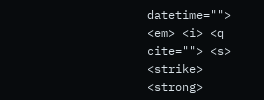datetime=""> <em> <i> <q cite=""> <s> <strike> <strong>